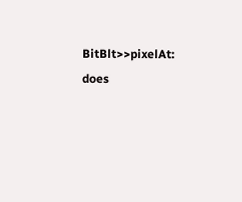BitBlt>>pixelAt: does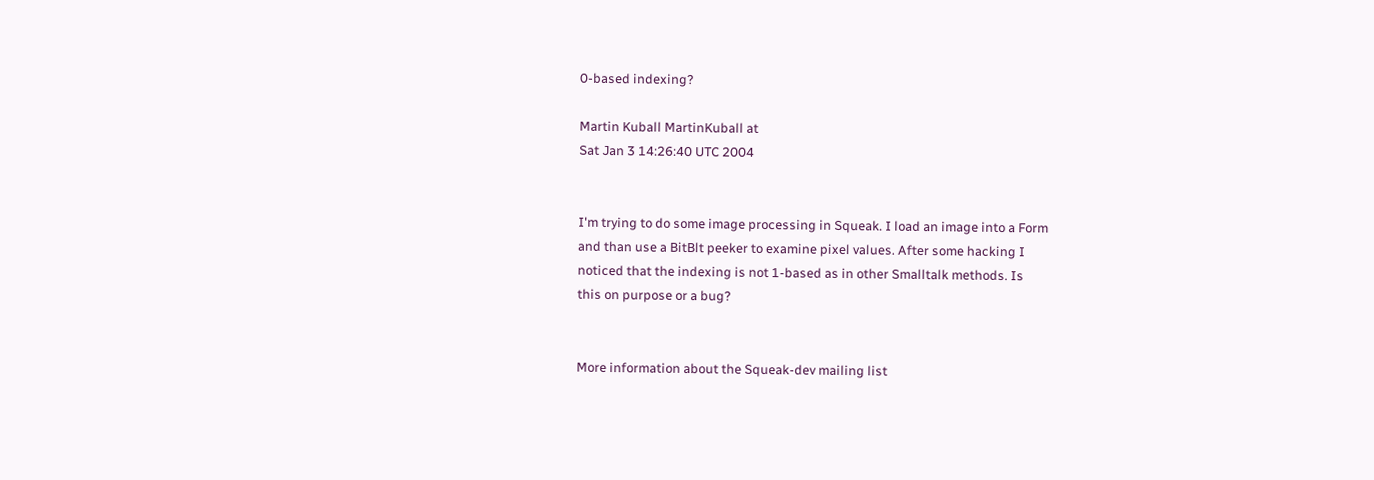0-based indexing?

Martin Kuball MartinKuball at
Sat Jan 3 14:26:40 UTC 2004


I'm trying to do some image processing in Squeak. I load an image into a Form
and than use a BitBlt peeker to examine pixel values. After some hacking I
noticed that the indexing is not 1-based as in other Smalltalk methods. Is
this on purpose or a bug?


More information about the Squeak-dev mailing list